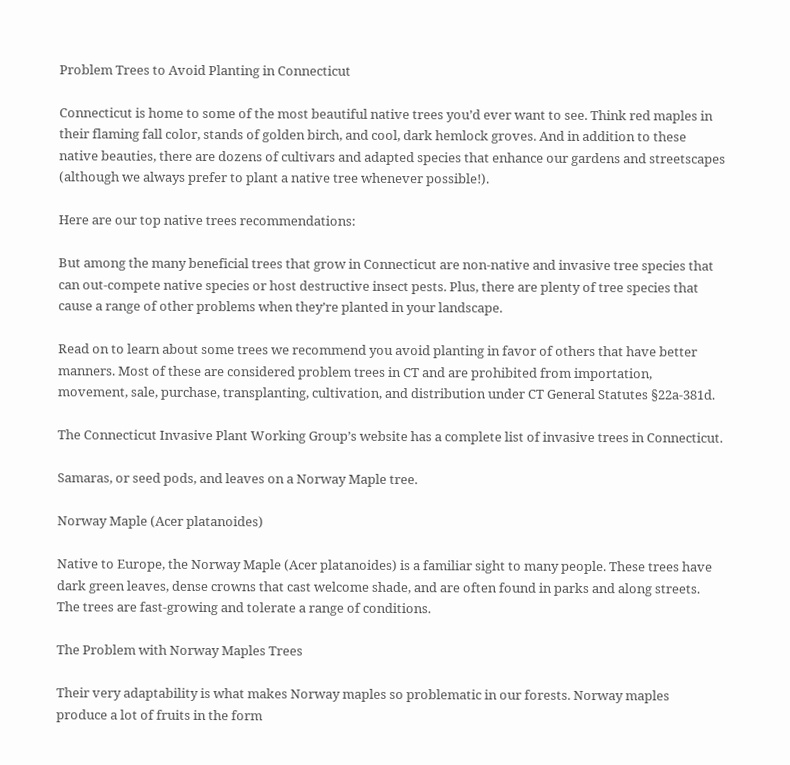Problem Trees to Avoid Planting in Connecticut

Connecticut is home to some of the most beautiful native trees you’d ever want to see. Think red maples in their flaming fall color, stands of golden birch, and cool, dark hemlock groves. And in addition to these native beauties, there are dozens of cultivars and adapted species that enhance our gardens and streetscapes (although we always prefer to plant a native tree whenever possible!).

Here are our top native trees recommendations:

But among the many beneficial trees that grow in Connecticut are non-native and invasive tree species that can out-compete native species or host destructive insect pests. Plus, there are plenty of tree species that cause a range of other problems when they’re planted in your landscape.

Read on to learn about some trees we recommend you avoid planting in favor of others that have better manners. Most of these are considered problem trees in CT and are prohibited from importation, movement, sale, purchase, transplanting, cultivation, and distribution under CT General Statutes §22a-381d.

The Connecticut Invasive Plant Working Group’s website has a complete list of invasive trees in Connecticut.

Samaras, or seed pods, and leaves on a Norway Maple tree.

Norway Maple (Acer platanoides)

Native to Europe, the Norway Maple (Acer platanoides) is a familiar sight to many people. These trees have dark green leaves, dense crowns that cast welcome shade, and are often found in parks and along streets. The trees are fast-growing and tolerate a range of conditions.

The Problem with Norway Maples Trees

Their very adaptability is what makes Norway maples so problematic in our forests. Norway maples produce a lot of fruits in the form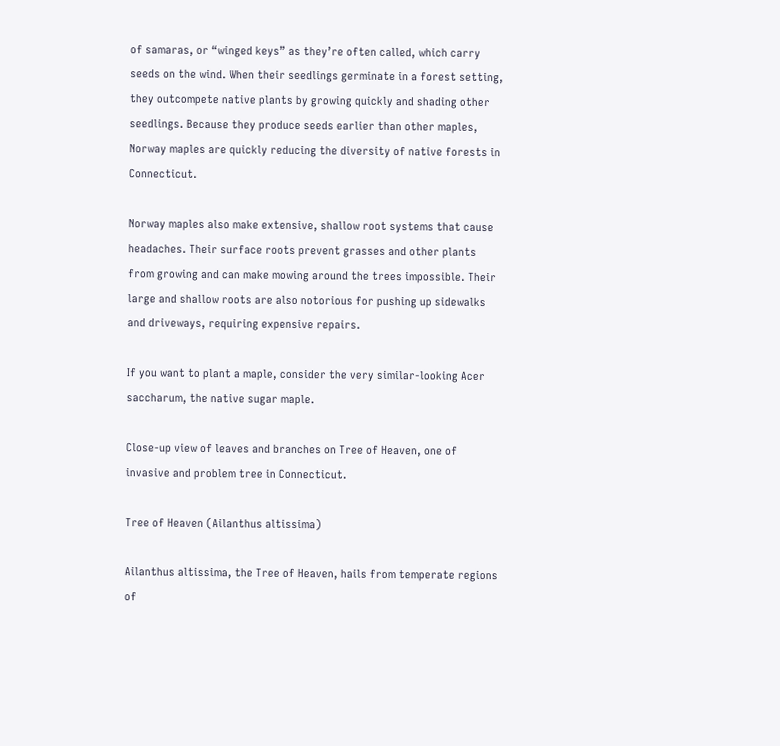of samaras, or “winged keys” as they’re often called, which carry seeds on the wind. When their seedlings germinate in a forest setting, they outcompete native plants by growing quickly and shading other seedlings. Because they produce seeds earlier than other maples, Norway maples are quickly reducing the diversity of native forests in Connecticut.

Norway maples also make extensive, shallow root systems that cause headaches. Their surface roots prevent grasses and other plants from growing and can make mowing around the trees impossible. Their large and shallow roots are also notorious for pushing up sidewalks and driveways, requiring expensive repairs.

If you want to plant a maple, consider the very similar-looking Acer saccharum, the native sugar maple.

Close-up view of leaves and branches on Tree of Heaven, one of invasive and problem tree in Connecticut.

Tree of Heaven (Ailanthus altissima)

Ailanthus altissima, the Tree of Heaven, hails from temperate regions of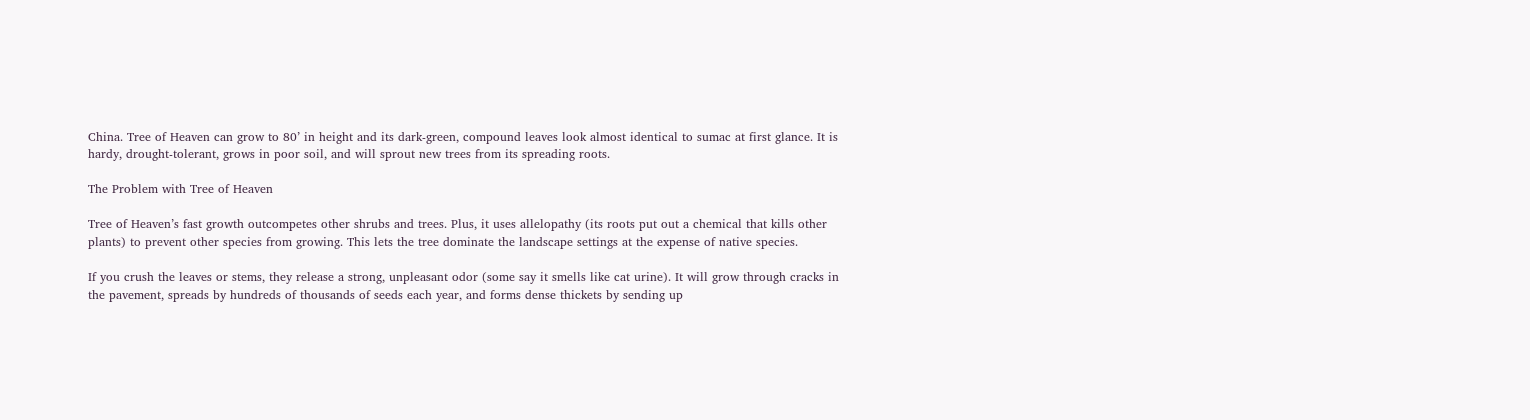China. Tree of Heaven can grow to 80’ in height and its dark-green, compound leaves look almost identical to sumac at first glance. It is hardy, drought-tolerant, grows in poor soil, and will sprout new trees from its spreading roots.

The Problem with Tree of Heaven

Tree of Heaven’s fast growth outcompetes other shrubs and trees. Plus, it uses allelopathy (its roots put out a chemical that kills other plants) to prevent other species from growing. This lets the tree dominate the landscape settings at the expense of native species.

If you crush the leaves or stems, they release a strong, unpleasant odor (some say it smells like cat urine). It will grow through cracks in the pavement, spreads by hundreds of thousands of seeds each year, and forms dense thickets by sending up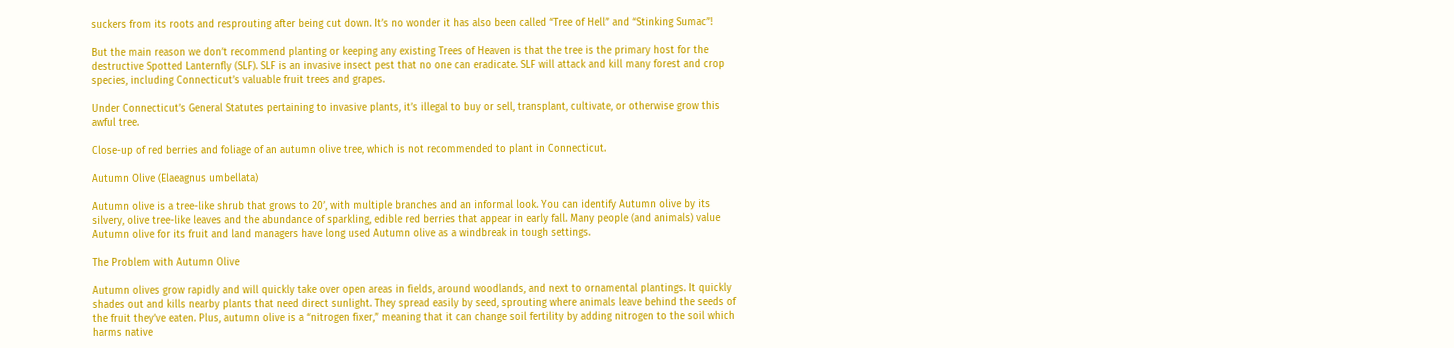suckers from its roots and resprouting after being cut down. It’s no wonder it has also been called “Tree of Hell” and “Stinking Sumac”!

But the main reason we don’t recommend planting or keeping any existing Trees of Heaven is that the tree is the primary host for the destructive Spotted Lanternfly (SLF). SLF is an invasive insect pest that no one can eradicate. SLF will attack and kill many forest and crop species, including Connecticut’s valuable fruit trees and grapes.

Under Connecticut’s General Statutes pertaining to invasive plants, it’s illegal to buy or sell, transplant, cultivate, or otherwise grow this awful tree.

Close-up of red berries and foliage of an autumn olive tree, which is not recommended to plant in Connecticut.

Autumn Olive (Elaeagnus umbellata)

Autumn olive is a tree-like shrub that grows to 20’, with multiple branches and an informal look. You can identify Autumn olive by its silvery, olive tree-like leaves and the abundance of sparkling, edible red berries that appear in early fall. Many people (and animals) value Autumn olive for its fruit and land managers have long used Autumn olive as a windbreak in tough settings.

The Problem with Autumn Olive

Autumn olives grow rapidly and will quickly take over open areas in fields, around woodlands, and next to ornamental plantings. It quickly shades out and kills nearby plants that need direct sunlight. They spread easily by seed, sprouting where animals leave behind the seeds of the fruit they’ve eaten. Plus, autumn olive is a “nitrogen fixer,” meaning that it can change soil fertility by adding nitrogen to the soil which harms native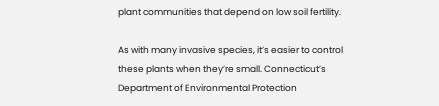plant communities that depend on low soil fertility.

As with many invasive species, it’s easier to control these plants when they’re small. Connecticut’s Department of Environmental Protection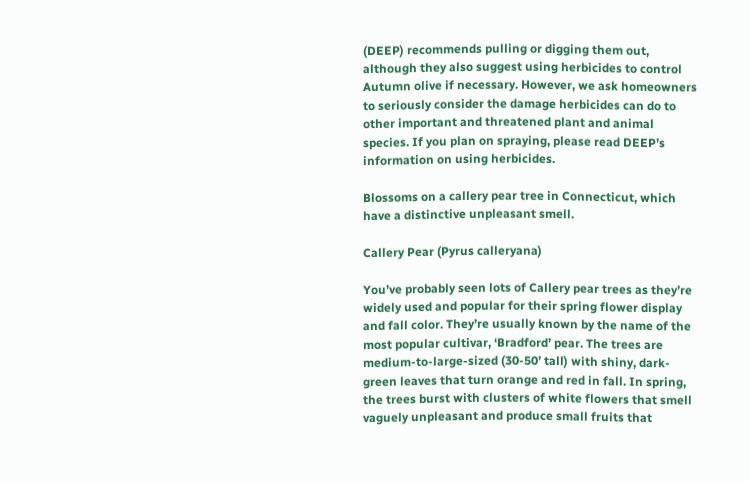(DEEP) recommends pulling or digging them out, although they also suggest using herbicides to control Autumn olive if necessary. However, we ask homeowners to seriously consider the damage herbicides can do to other important and threatened plant and animal species. If you plan on spraying, please read DEEP’s information on using herbicides.

Blossoms on a callery pear tree in Connecticut, which have a distinctive unpleasant smell.

Callery Pear (Pyrus calleryana)

You’ve probably seen lots of Callery pear trees as they’re widely used and popular for their spring flower display and fall color. They’re usually known by the name of the most popular cultivar, ‘Bradford’ pear. The trees are medium-to-large-sized (30-50’ tall) with shiny, dark-green leaves that turn orange and red in fall. In spring, the trees burst with clusters of white flowers that smell vaguely unpleasant and produce small fruits that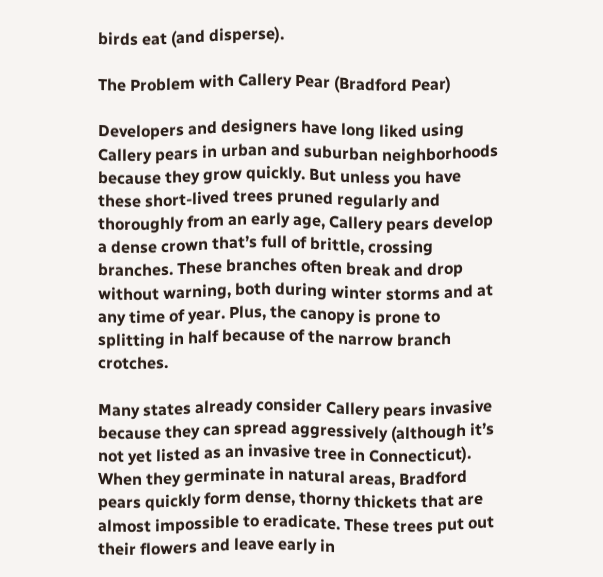birds eat (and disperse).

The Problem with Callery Pear (Bradford Pear)

Developers and designers have long liked using Callery pears in urban and suburban neighborhoods because they grow quickly. But unless you have these short-lived trees pruned regularly and thoroughly from an early age, Callery pears develop a dense crown that’s full of brittle, crossing branches. These branches often break and drop without warning, both during winter storms and at any time of year. Plus, the canopy is prone to splitting in half because of the narrow branch crotches.

Many states already consider Callery pears invasive because they can spread aggressively (although it’s not yet listed as an invasive tree in Connecticut). When they germinate in natural areas, Bradford pears quickly form dense, thorny thickets that are almost impossible to eradicate. These trees put out their flowers and leave early in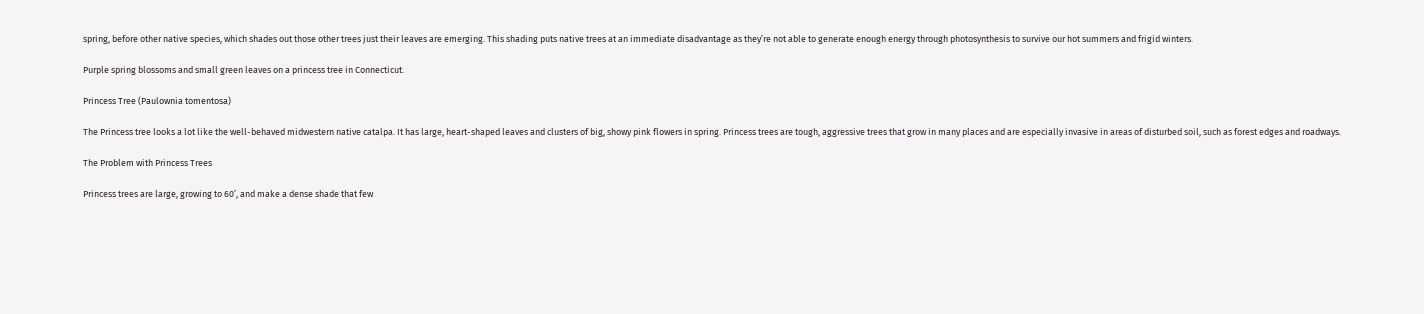spring, before other native species, which shades out those other trees just their leaves are emerging. This shading puts native trees at an immediate disadvantage as they’re not able to generate enough energy through photosynthesis to survive our hot summers and frigid winters.

Purple spring blossoms and small green leaves on a princess tree in Connecticut.

Princess Tree (Paulownia tomentosa)

The Princess tree looks a lot like the well-behaved midwestern native catalpa. It has large, heart-shaped leaves and clusters of big, showy pink flowers in spring. Princess trees are tough, aggressive trees that grow in many places and are especially invasive in areas of disturbed soil, such as forest edges and roadways.

The Problem with Princess Trees

Princess trees are large, growing to 60’, and make a dense shade that few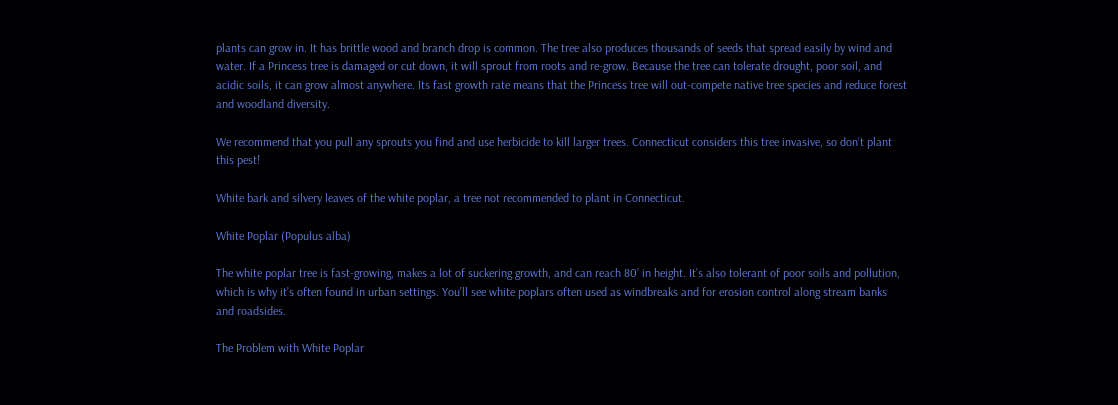plants can grow in. It has brittle wood and branch drop is common. The tree also produces thousands of seeds that spread easily by wind and water. If a Princess tree is damaged or cut down, it will sprout from roots and re-grow. Because the tree can tolerate drought, poor soil, and acidic soils, it can grow almost anywhere. Its fast growth rate means that the Princess tree will out-compete native tree species and reduce forest and woodland diversity.

We recommend that you pull any sprouts you find and use herbicide to kill larger trees. Connecticut considers this tree invasive, so don’t plant this pest!

White bark and silvery leaves of the white poplar, a tree not recommended to plant in Connecticut.

White Poplar (Populus alba)

The white poplar tree is fast-growing, makes a lot of suckering growth, and can reach 80’ in height. It’s also tolerant of poor soils and pollution, which is why it’s often found in urban settings. You’ll see white poplars often used as windbreaks and for erosion control along stream banks and roadsides.

The Problem with White Poplar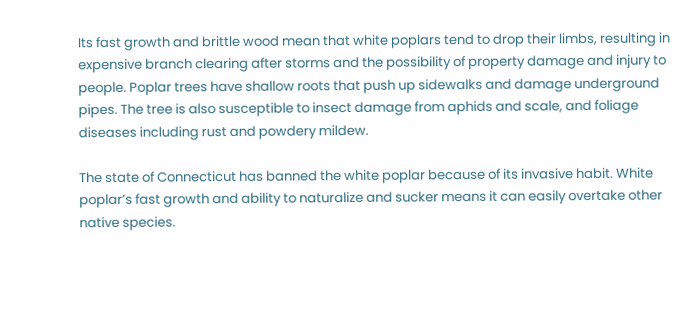Its fast growth and brittle wood mean that white poplars tend to drop their limbs, resulting in expensive branch clearing after storms and the possibility of property damage and injury to people. Poplar trees have shallow roots that push up sidewalks and damage underground pipes. The tree is also susceptible to insect damage from aphids and scale, and foliage diseases including rust and powdery mildew.

The state of Connecticut has banned the white poplar because of its invasive habit. White poplar’s fast growth and ability to naturalize and sucker means it can easily overtake other native species.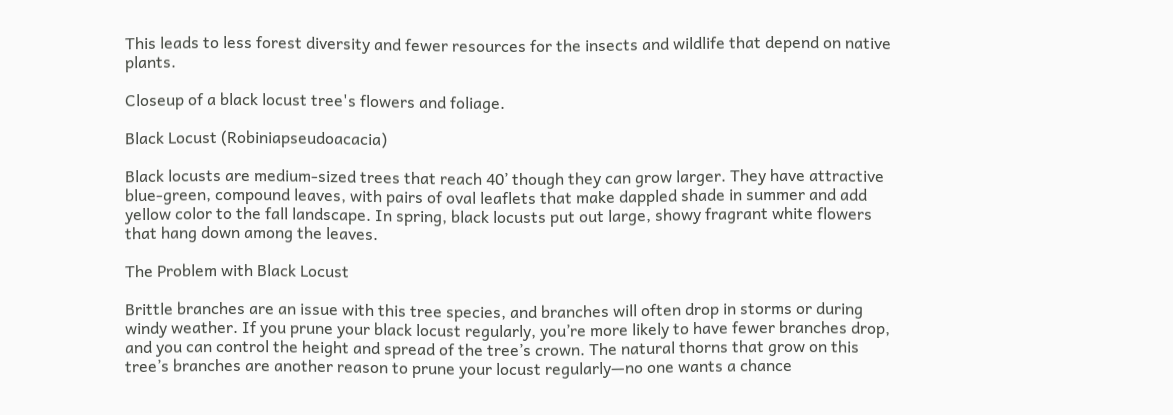This leads to less forest diversity and fewer resources for the insects and wildlife that depend on native plants.

Closeup of a black locust tree's flowers and foliage.

Black Locust (Robiniapseudoacacia)

Black locusts are medium-sized trees that reach 40’ though they can grow larger. They have attractive blue-green, compound leaves, with pairs of oval leaflets that make dappled shade in summer and add yellow color to the fall landscape. In spring, black locusts put out large, showy fragrant white flowers that hang down among the leaves.

The Problem with Black Locust

Brittle branches are an issue with this tree species, and branches will often drop in storms or during windy weather. If you prune your black locust regularly, you’re more likely to have fewer branches drop, and you can control the height and spread of the tree’s crown. The natural thorns that grow on this tree’s branches are another reason to prune your locust regularly—no one wants a chance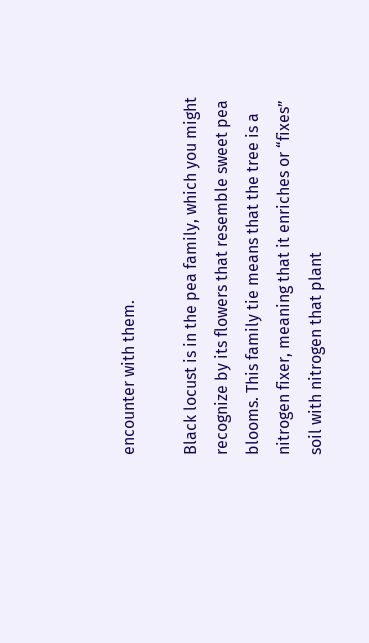encounter with them.

Black locust is in the pea family, which you might recognize by its flowers that resemble sweet pea blooms. This family tie means that the tree is a nitrogen fixer, meaning that it enriches or “fixes” soil with nitrogen that plant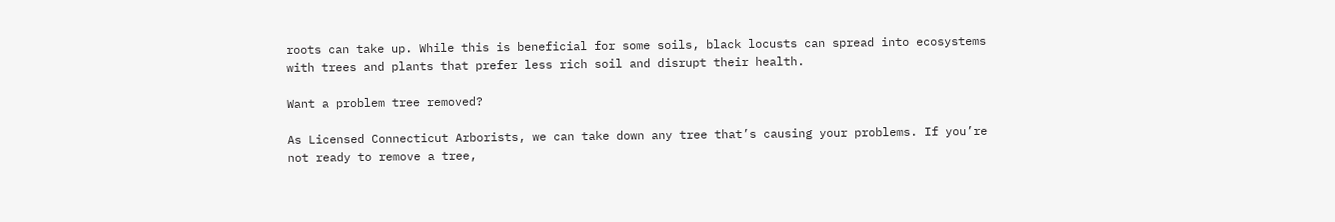roots can take up. While this is beneficial for some soils, black locusts can spread into ecosystems with trees and plants that prefer less rich soil and disrupt their health.

Want a problem tree removed?

As Licensed Connecticut Arborists, we can take down any tree that’s causing your problems. If you’re not ready to remove a tree,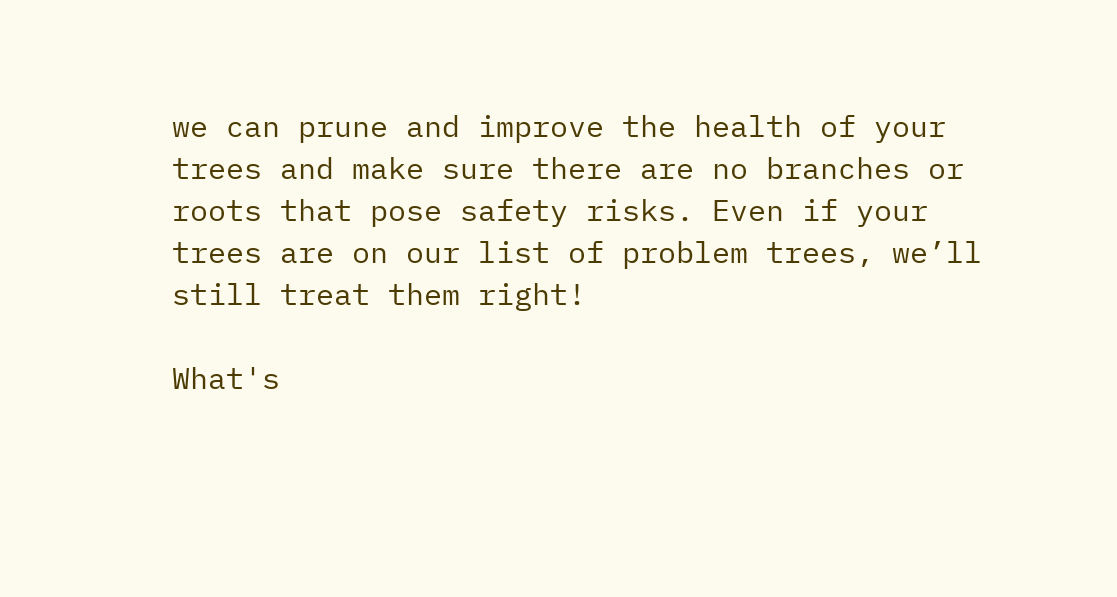we can prune and improve the health of your trees and make sure there are no branches or roots that pose safety risks. Even if your trees are on our list of problem trees, we’ll still treat them right!

What's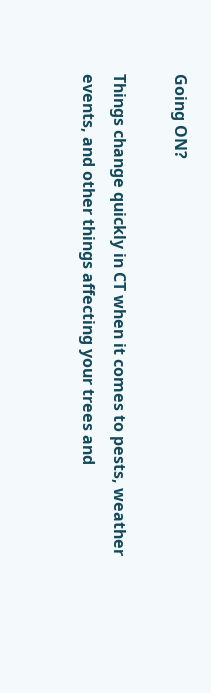Going ON?

Things change quickly in CT when it comes to pests, weather events, and other things affecting your trees and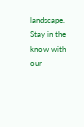landscape. Stay in the know with our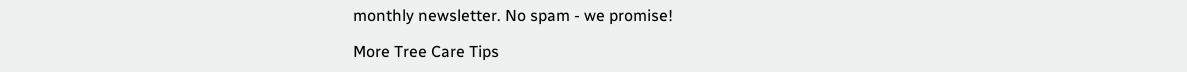monthly newsletter. No spam - we promise!

More Tree Care Tips